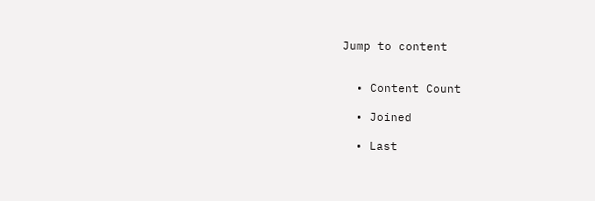Jump to content


  • Content Count

  • Joined

  • Last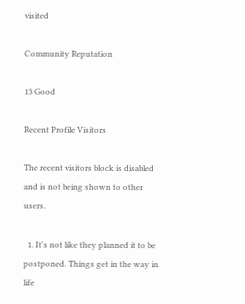visited

Community Reputation

13 Good

Recent Profile Visitors

The recent visitors block is disabled and is not being shown to other users.

  1. It's not like they planned it to be postponed. Things get in the way in life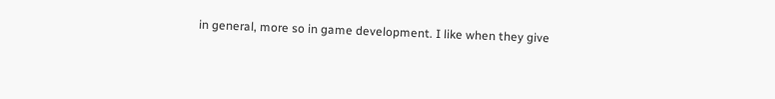in general, more so in game development. I like when they give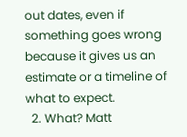out dates, even if something goes wrong because it gives us an estimate or a timeline of what to expect.
  2. What? Matt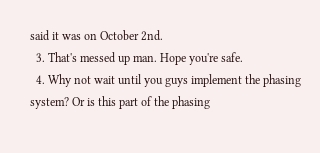said it was on October 2nd.
  3. That's messed up man. Hope you're safe.
  4. Why not wait until you guys implement the phasing system? Or is this part of the phasing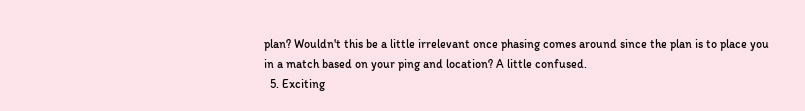plan? Wouldn't this be a little irrelevant once phasing comes around since the plan is to place you in a match based on your ping and location? A little confused.
  5. Exciting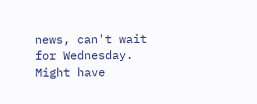news, can't wait for Wednesday. Might have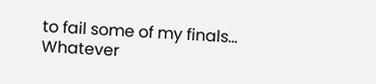to fail some of my finals... Whatever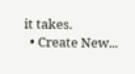it takes.
  • Create New...